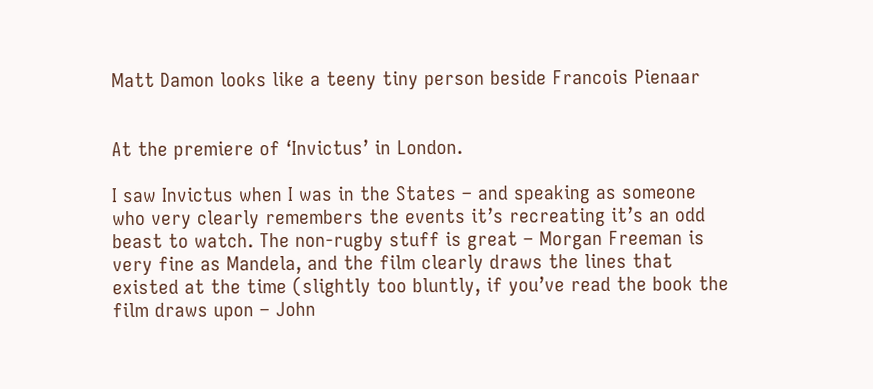Matt Damon looks like a teeny tiny person beside Francois Pienaar


At the premiere of ‘Invictus’ in London.

I saw Invictus when I was in the States – and speaking as someone who very clearly remembers the events it’s recreating it’s an odd beast to watch. The non-rugby stuff is great – Morgan Freeman is very fine as Mandela, and the film clearly draws the lines that existed at the time (slightly too bluntly, if you’ve read the book the film draws upon – John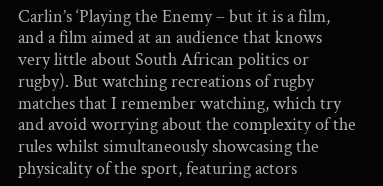Carlin’s ‘Playing the Enemy – but it is a film, and a film aimed at an audience that knows very little about South African politics or rugby). But watching recreations of rugby matches that I remember watching, which try and avoid worrying about the complexity of the rules whilst simultaneously showcasing the physicality of the sport, featuring actors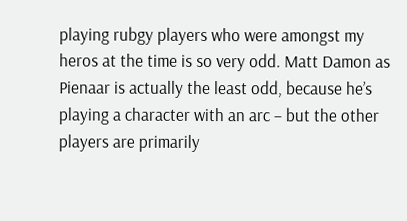playing rubgy players who were amongst my heros at the time is so very odd. Matt Damon as Pienaar is actually the least odd, because he’s playing a character with an arc – but the other players are primarily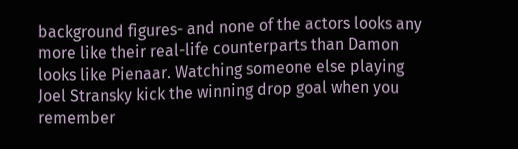background figures- and none of the actors looks any more like their real-life counterparts than Damon looks like Pienaar. Watching someone else playing Joel Stransky kick the winning drop goal when you remember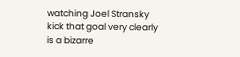watching Joel Stransky kick that goal very clearly is a bizarre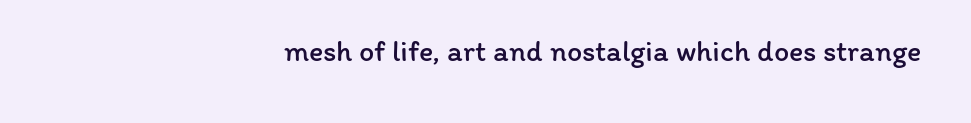mesh of life, art and nostalgia which does strange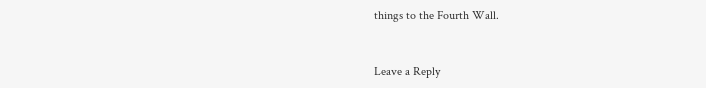things to the Fourth Wall.


Leave a Reply